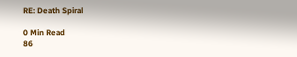RE: Death Spiral

0 Min Read
86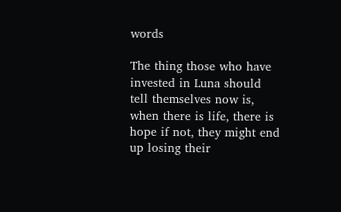words

The thing those who have invested in Luna should tell themselves now is, when there is life, there is hope if not, they might end up losing their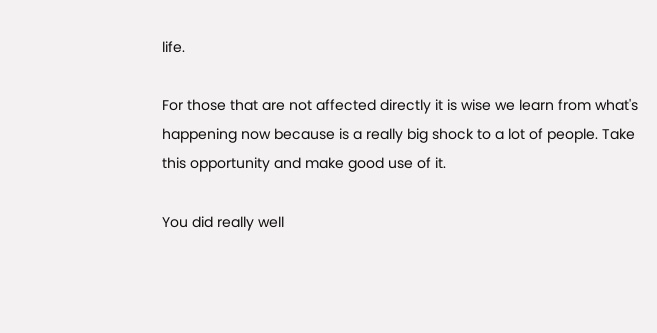life.

For those that are not affected directly it is wise we learn from what's happening now because is a really big shock to a lot of people. Take this opportunity and make good use of it.

You did really well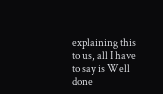explaining this to us, all I have to say is Well done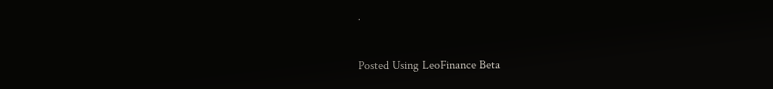.

Posted Using LeoFinance Beta